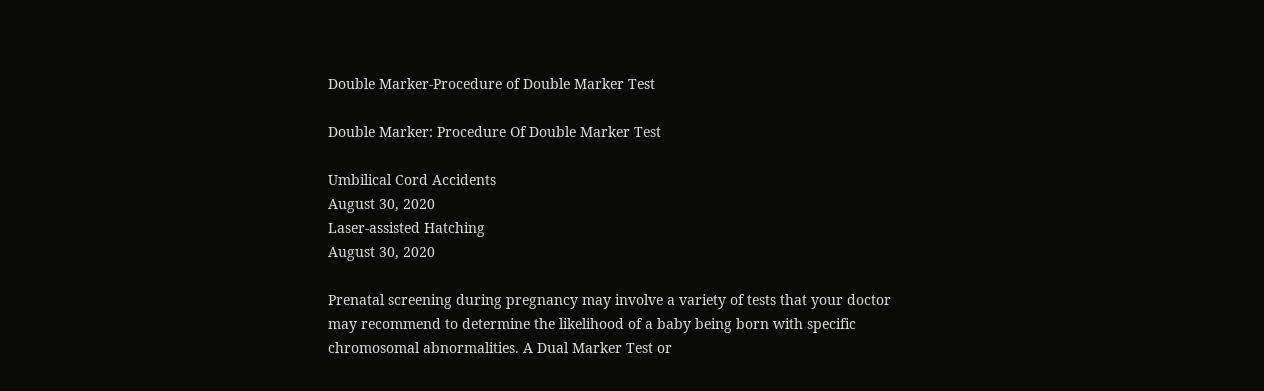Double Marker-Procedure of Double Marker Test

Double Marker: Procedure Of Double Marker Test

Umbilical Cord Accidents
August 30, 2020
Laser-assisted Hatching
August 30, 2020

Prenatal screening during pregnancy may involve a variety of tests that your doctor may recommend to determine the likelihood of a baby being born with specific chromosomal abnormalities. A Dual Marker Test or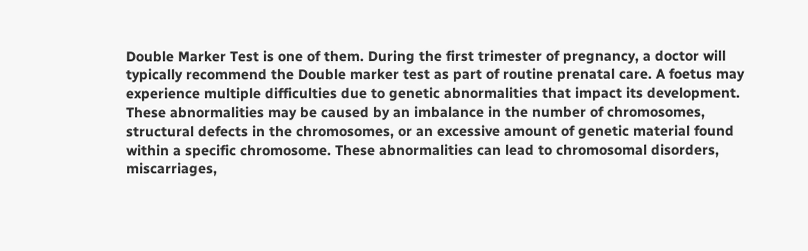Double Marker Test is one of them. During the first trimester of pregnancy, a doctor will typically recommend the Double marker test as part of routine prenatal care. A foetus may experience multiple difficulties due to genetic abnormalities that impact its development. These abnormalities may be caused by an imbalance in the number of chromosomes, structural defects in the chromosomes, or an excessive amount of genetic material found within a specific chromosome. These abnormalities can lead to chromosomal disorders, miscarriages,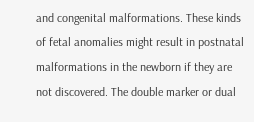and congenital malformations. These kinds of fetal anomalies might result in postnatal malformations in the newborn if they are not discovered. The double marker or dual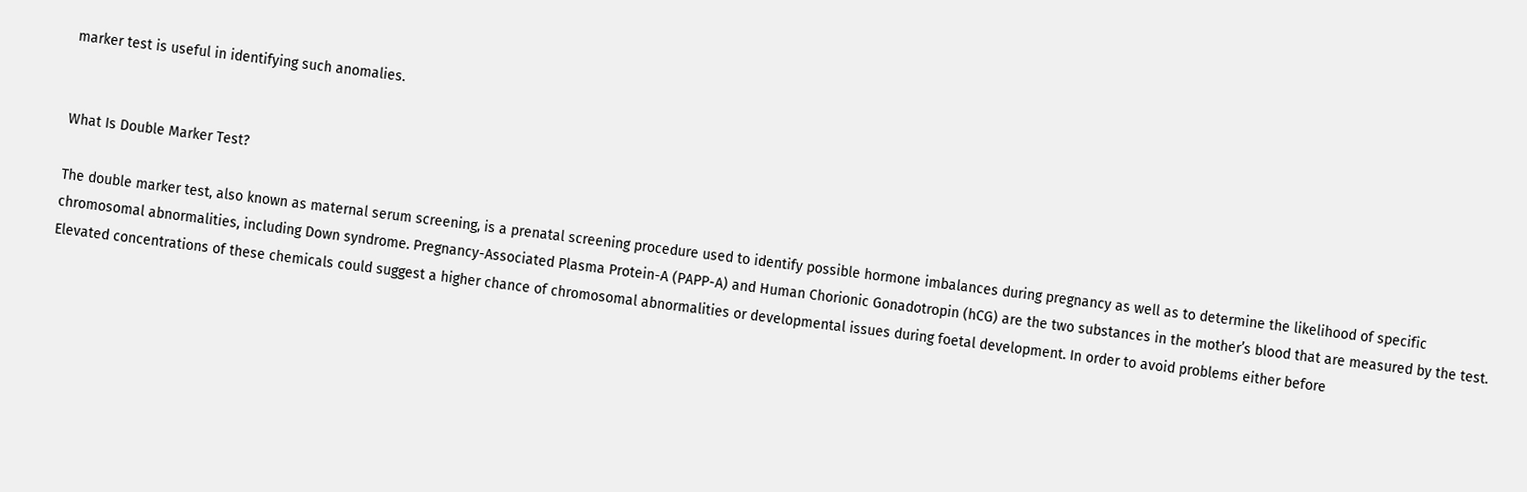marker test is useful in identifying such anomalies.


What Is Double Marker Test?

The double marker test, also known as maternal serum screening, is a prenatal screening procedure used to identify possible hormone imbalances during pregnancy as well as to determine the likelihood of specific chromosomal abnormalities, including Down syndrome. Pregnancy-Associated Plasma Protein-A (PAPP-A) and Human Chorionic Gonadotropin (hCG) are the two substances in the mother’s blood that are measured by the test. Elevated concentrations of these chemicals could suggest a higher chance of chromosomal abnormalities or developmental issues during foetal development. In order to avoid problems either before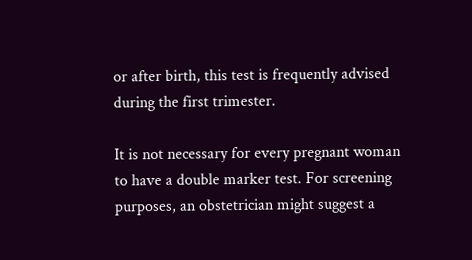or after birth, this test is frequently advised during the first trimester.

It is not necessary for every pregnant woman to have a double marker test. For screening purposes, an obstetrician might suggest a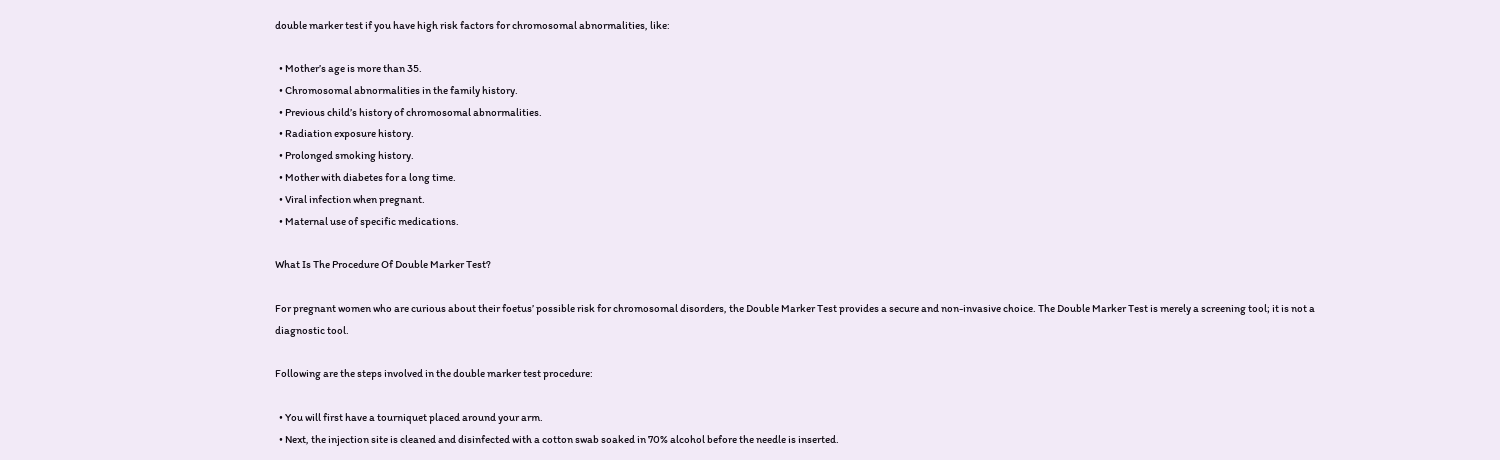double marker test if you have high risk factors for chromosomal abnormalities, like:

  • Mother’s age is more than 35.
  • Chromosomal abnormalities in the family history.
  • Previous child’s history of chromosomal abnormalities.
  • Radiation exposure history.
  • Prolonged smoking history.
  • Mother with diabetes for a long time.
  • Viral infection when pregnant.
  • Maternal use of specific medications.

What Is The Procedure Of Double Marker Test?

For pregnant women who are curious about their foetus’ possible risk for chromosomal disorders, the Double Marker Test provides a secure and non-invasive choice. The Double Marker Test is merely a screening tool; it is not a diagnostic tool.

Following are the steps involved in the double marker test procedure:

  • You will first have a tourniquet placed around your arm.
  • Next, the injection site is cleaned and disinfected with a cotton swab soaked in 70% alcohol before the needle is inserted.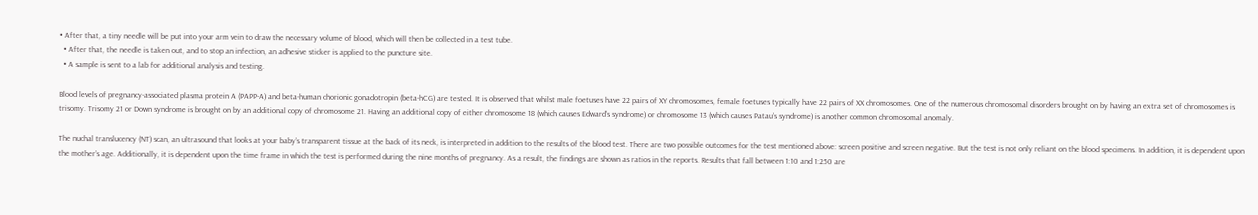• After that, a tiny needle will be put into your arm vein to draw the necessary volume of blood, which will then be collected in a test tube.
  • After that, the needle is taken out, and to stop an infection, an adhesive sticker is applied to the puncture site.
  • A sample is sent to a lab for additional analysis and testing.

Blood levels of pregnancy-associated plasma protein A (PAPP-A) and beta-human chorionic gonadotropin (beta-hCG) are tested. It is observed that whilst male foetuses have 22 pairs of XY chromosomes, female foetuses typically have 22 pairs of XX chromosomes. One of the numerous chromosomal disorders brought on by having an extra set of chromosomes is trisomy. Trisomy 21 or Down syndrome is brought on by an additional copy of chromosome 21. Having an additional copy of either chromosome 18 (which causes Edward’s syndrome) or chromosome 13 (which causes Patau’s syndrome) is another common chromosomal anomaly.

The nuchal translucency (NT) scan, an ultrasound that looks at your baby’s transparent tissue at the back of its neck, is interpreted in addition to the results of the blood test. There are two possible outcomes for the test mentioned above: screen positive and screen negative. But the test is not only reliant on the blood specimens. In addition, it is dependent upon the mother’s age. Additionally, it is dependent upon the time frame in which the test is performed during the nine months of pregnancy. As a result, the findings are shown as ratios in the reports. Results that fall between 1:10 and 1:250 are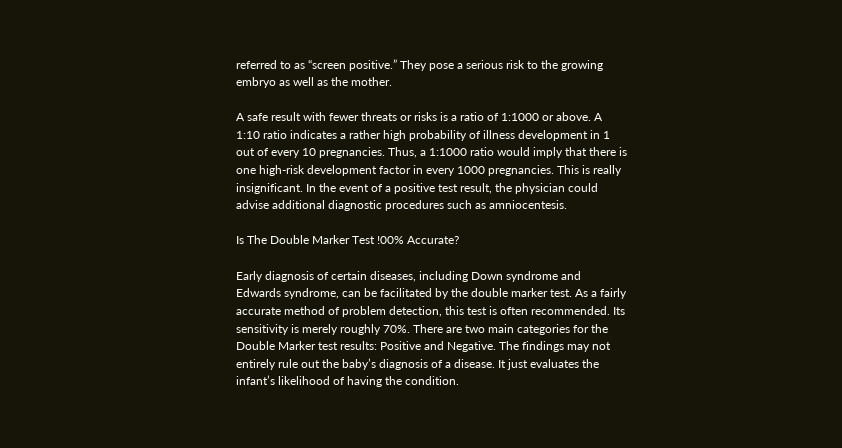referred to as “screen positive.” They pose a serious risk to the growing embryo as well as the mother.

A safe result with fewer threats or risks is a ratio of 1:1000 or above. A 1:10 ratio indicates a rather high probability of illness development in 1 out of every 10 pregnancies. Thus, a 1:1000 ratio would imply that there is one high-risk development factor in every 1000 pregnancies. This is really insignificant. In the event of a positive test result, the physician could advise additional diagnostic procedures such as amniocentesis.

Is The Double Marker Test !00% Accurate?

Early diagnosis of certain diseases, including Down syndrome and Edwards syndrome, can be facilitated by the double marker test. As a fairly accurate method of problem detection, this test is often recommended. Its sensitivity is merely roughly 70%. There are two main categories for the Double Marker test results: Positive and Negative. The findings may not entirely rule out the baby’s diagnosis of a disease. It just evaluates the infant’s likelihood of having the condition.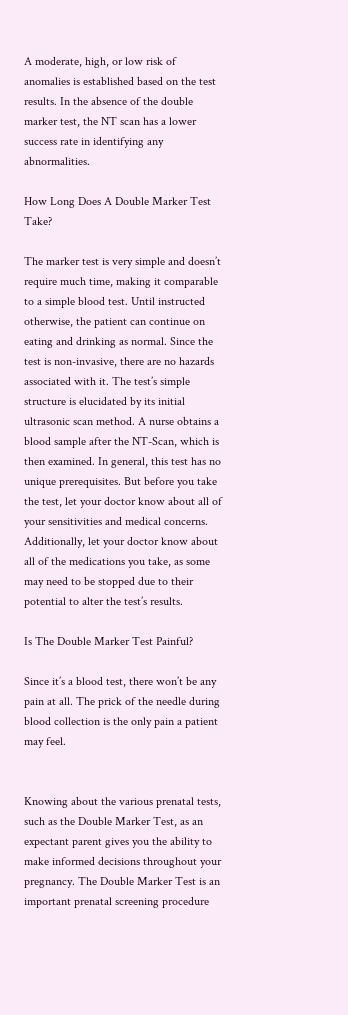A moderate, high, or low risk of anomalies is established based on the test results. In the absence of the double marker test, the NT scan has a lower success rate in identifying any abnormalities.

How Long Does A Double Marker Test Take?

The marker test is very simple and doesn’t require much time, making it comparable to a simple blood test. Until instructed otherwise, the patient can continue on eating and drinking as normal. Since the test is non-invasive, there are no hazards associated with it. The test’s simple structure is elucidated by its initial ultrasonic scan method. A nurse obtains a blood sample after the NT-Scan, which is then examined. In general, this test has no unique prerequisites. But before you take the test, let your doctor know about all of your sensitivities and medical concerns. Additionally, let your doctor know about all of the medications you take, as some may need to be stopped due to their potential to alter the test’s results.

Is The Double Marker Test Painful?

Since it’s a blood test, there won’t be any pain at all. The prick of the needle during blood collection is the only pain a patient may feel.


Knowing about the various prenatal tests, such as the Double Marker Test, as an expectant parent gives you the ability to make informed decisions throughout your pregnancy. The Double Marker Test is an important prenatal screening procedure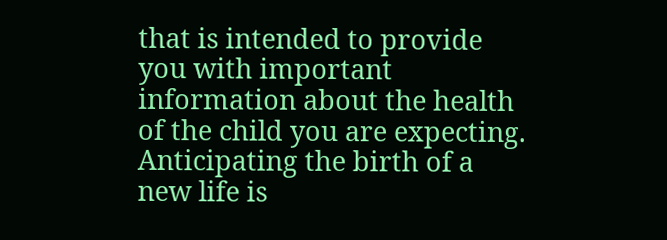that is intended to provide you with important information about the health of the child you are expecting. Anticipating the birth of a new life is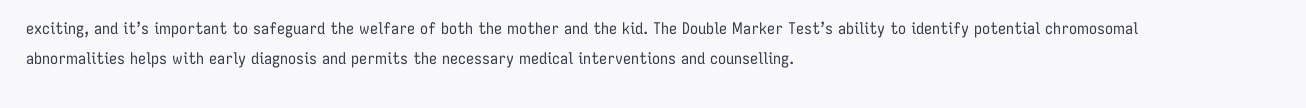exciting, and it’s important to safeguard the welfare of both the mother and the kid. The Double Marker Test’s ability to identify potential chromosomal abnormalities helps with early diagnosis and permits the necessary medical interventions and counselling.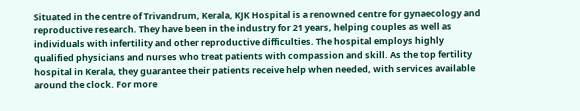Situated in the centre of Trivandrum, Kerala, KJK Hospital is a renowned centre for gynaecology and reproductive research. They have been in the industry for 21 years, helping couples as well as individuals with infertility and other reproductive difficulties. The hospital employs highly qualified physicians and nurses who treat patients with compassion and skill. As the top fertility hospital in Kerala, they guarantee their patients receive help when needed, with services available around the clock. For more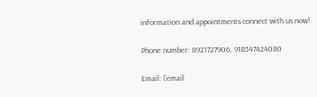information and appointments connect with us now!

Phone number: 8921727906, 918547424080

Email: [email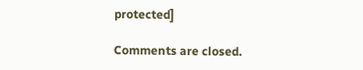protected]

Comments are closed.